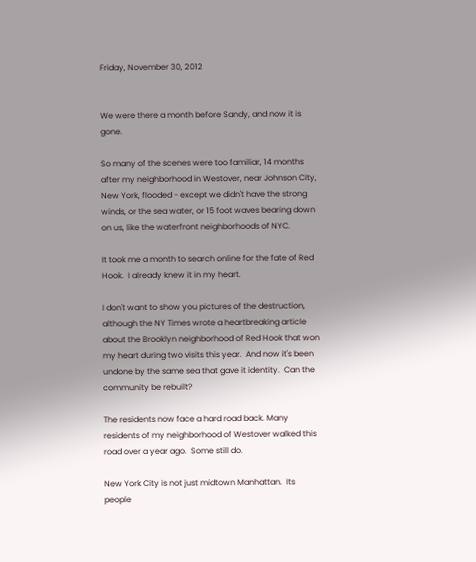Friday, November 30, 2012


We were there a month before Sandy, and now it is gone.

So many of the scenes were too familiar, 14 months after my neighborhood in Westover, near Johnson City, New York, flooded - except we didn't have the strong winds, or the sea water, or 15 foot waves bearing down on us, like the waterfront neighborhoods of NYC.

It took me a month to search online for the fate of Red Hook.  I already knew it in my heart.

I don't want to show you pictures of the destruction, although the NY Times wrote a heartbreaking article about the Brooklyn neighborhood of Red Hook that won my heart during two visits this year.  And now it's been undone by the same sea that gave it identity.  Can the community be rebuilt?

The residents now face a hard road back. Many residents of my neighborhood of Westover walked this road over a year ago.  Some still do.

New York City is not just midtown Manhattan.  Its people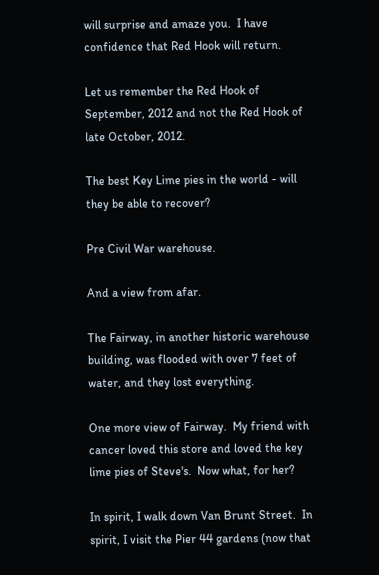will surprise and amaze you.  I have confidence that Red Hook will return.

Let us remember the Red Hook of September, 2012 and not the Red Hook of late October, 2012.

The best Key Lime pies in the world - will they be able to recover?

Pre Civil War warehouse.

And a view from afar.

The Fairway, in another historic warehouse building, was flooded with over 7 feet of water, and they lost everything.

One more view of Fairway.  My friend with cancer loved this store and loved the key lime pies of Steve's.  Now what, for her?

In spirit, I walk down Van Brunt Street.  In spirit, I visit the Pier 44 gardens (now that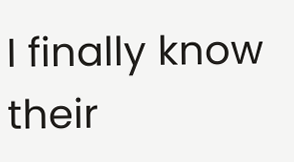I finally know their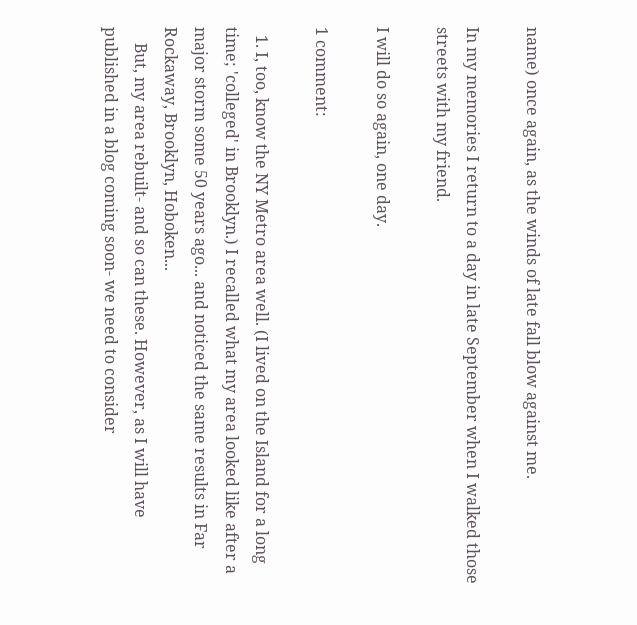name) once again, as the winds of late fall blow against me.

In my memories I return to a day in late September when I walked those streets with my friend.

I will do so again, one day.

1 comment:

  1. I, too, know the NY Metro area well. (I lived on the Island for a long time; 'colleged' in Brooklyn.) I recalled what my area looked like after a major storm some 50 years ago... and noticed the same results in Far Rockaway, Brooklyn, Hoboken...
    But, my area rebuilt- and so can these. However, as I will have published in a blog coming soon- we need to consider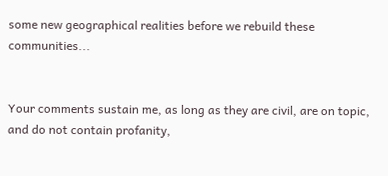some new geographical realities before we rebuild these communities...


Your comments sustain me, as long as they are civil, are on topic, and do not contain profanity,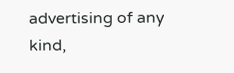advertising of any kind,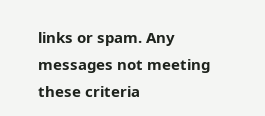links or spam. Any messages not meeting these criteria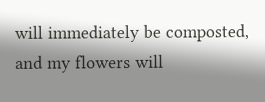will immediately be composted, and my flowers will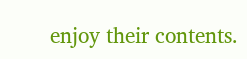enjoy their contents.